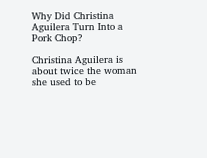Why Did Christina Aguilera Turn Into a Pork Chop?

Christina Aguilera is about twice the woman she used to be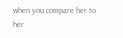when you compare her to her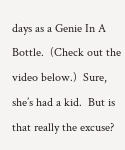days as a Genie In A Bottle.  (Check out the video below.)  Sure, she’s had a kid.  But is that really the excuse?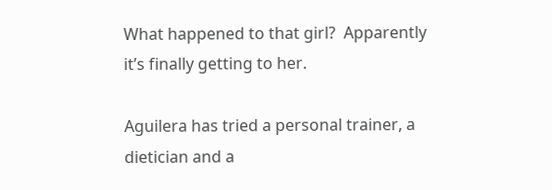What happened to that girl?  Apparently it’s finally getting to her.

Aguilera has tried a personal trainer, a dietician and a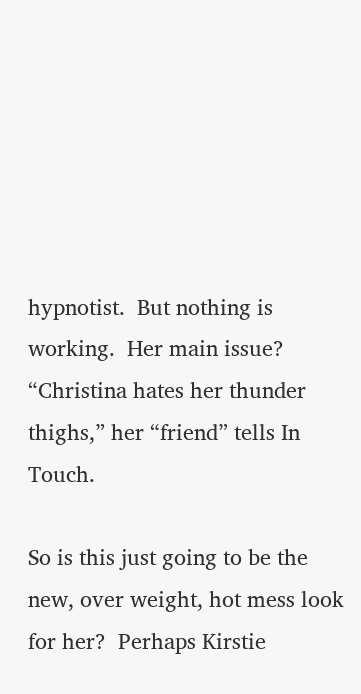hypnotist.  But nothing is working.  Her main issue?   “Christina hates her thunder thighs,” her “friend” tells In Touch.

So is this just going to be the new, over weight, hot mess look for her?  Perhaps Kirstie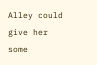Alley could give her some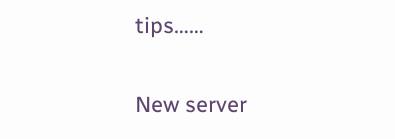tips……

New server